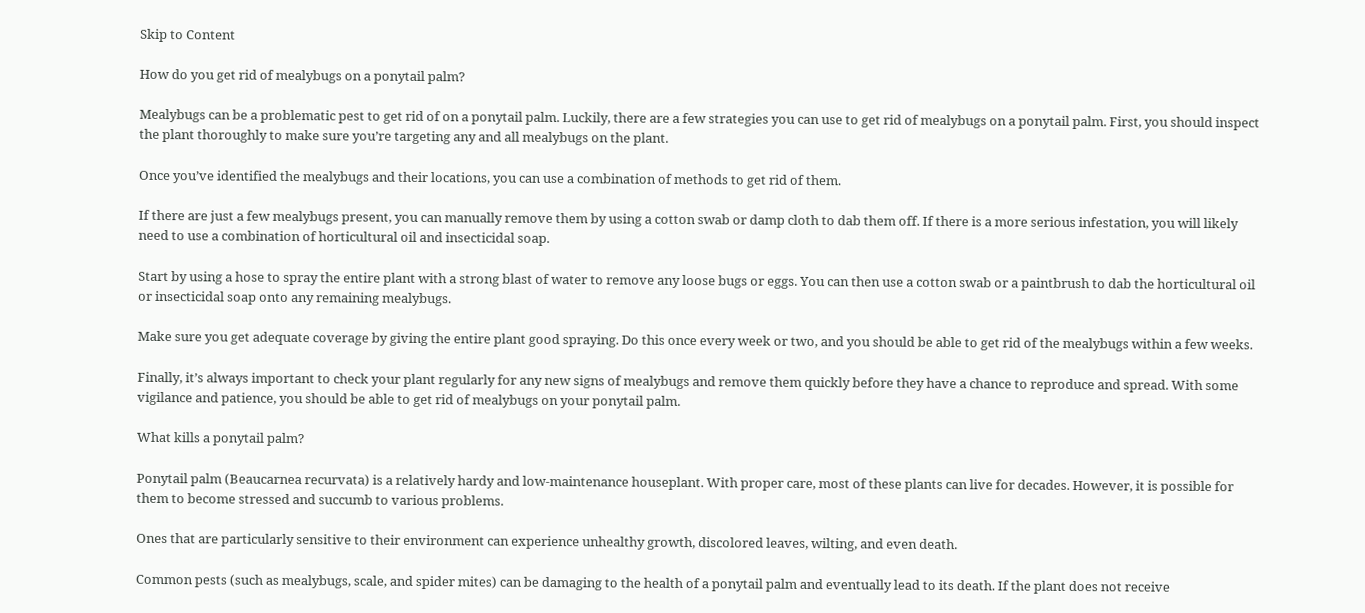Skip to Content

How do you get rid of mealybugs on a ponytail palm?

Mealybugs can be a problematic pest to get rid of on a ponytail palm. Luckily, there are a few strategies you can use to get rid of mealybugs on a ponytail palm. First, you should inspect the plant thoroughly to make sure you’re targeting any and all mealybugs on the plant.

Once you’ve identified the mealybugs and their locations, you can use a combination of methods to get rid of them.

If there are just a few mealybugs present, you can manually remove them by using a cotton swab or damp cloth to dab them off. If there is a more serious infestation, you will likely need to use a combination of horticultural oil and insecticidal soap.

Start by using a hose to spray the entire plant with a strong blast of water to remove any loose bugs or eggs. You can then use a cotton swab or a paintbrush to dab the horticultural oil or insecticidal soap onto any remaining mealybugs.

Make sure you get adequate coverage by giving the entire plant good spraying. Do this once every week or two, and you should be able to get rid of the mealybugs within a few weeks.

Finally, it’s always important to check your plant regularly for any new signs of mealybugs and remove them quickly before they have a chance to reproduce and spread. With some vigilance and patience, you should be able to get rid of mealybugs on your ponytail palm.

What kills a ponytail palm?

Ponytail palm (Beaucarnea recurvata) is a relatively hardy and low-maintenance houseplant. With proper care, most of these plants can live for decades. However, it is possible for them to become stressed and succumb to various problems.

Ones that are particularly sensitive to their environment can experience unhealthy growth, discolored leaves, wilting, and even death.

Common pests (such as mealybugs, scale, and spider mites) can be damaging to the health of a ponytail palm and eventually lead to its death. If the plant does not receive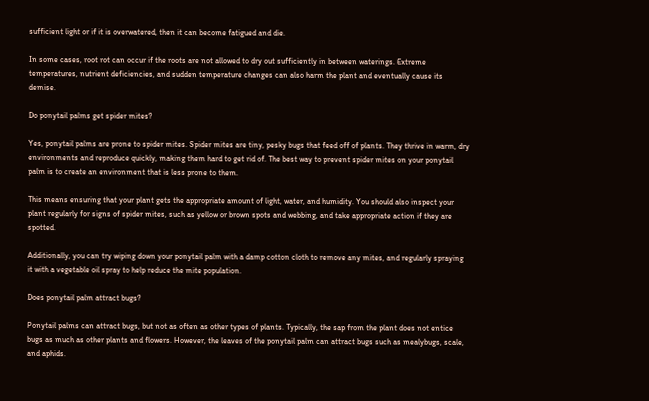sufficient light or if it is overwatered, then it can become fatigued and die.

In some cases, root rot can occur if the roots are not allowed to dry out sufficiently in between waterings. Extreme temperatures, nutrient deficiencies, and sudden temperature changes can also harm the plant and eventually cause its demise.

Do ponytail palms get spider mites?

Yes, ponytail palms are prone to spider mites. Spider mites are tiny, pesky bugs that feed off of plants. They thrive in warm, dry environments and reproduce quickly, making them hard to get rid of. The best way to prevent spider mites on your ponytail palm is to create an environment that is less prone to them.

This means ensuring that your plant gets the appropriate amount of light, water, and humidity. You should also inspect your plant regularly for signs of spider mites, such as yellow or brown spots and webbing, and take appropriate action if they are spotted.

Additionally, you can try wiping down your ponytail palm with a damp cotton cloth to remove any mites, and regularly spraying it with a vegetable oil spray to help reduce the mite population.

Does ponytail palm attract bugs?

Ponytail palms can attract bugs, but not as often as other types of plants. Typically, the sap from the plant does not entice bugs as much as other plants and flowers. However, the leaves of the ponytail palm can attract bugs such as mealybugs, scale, and aphids.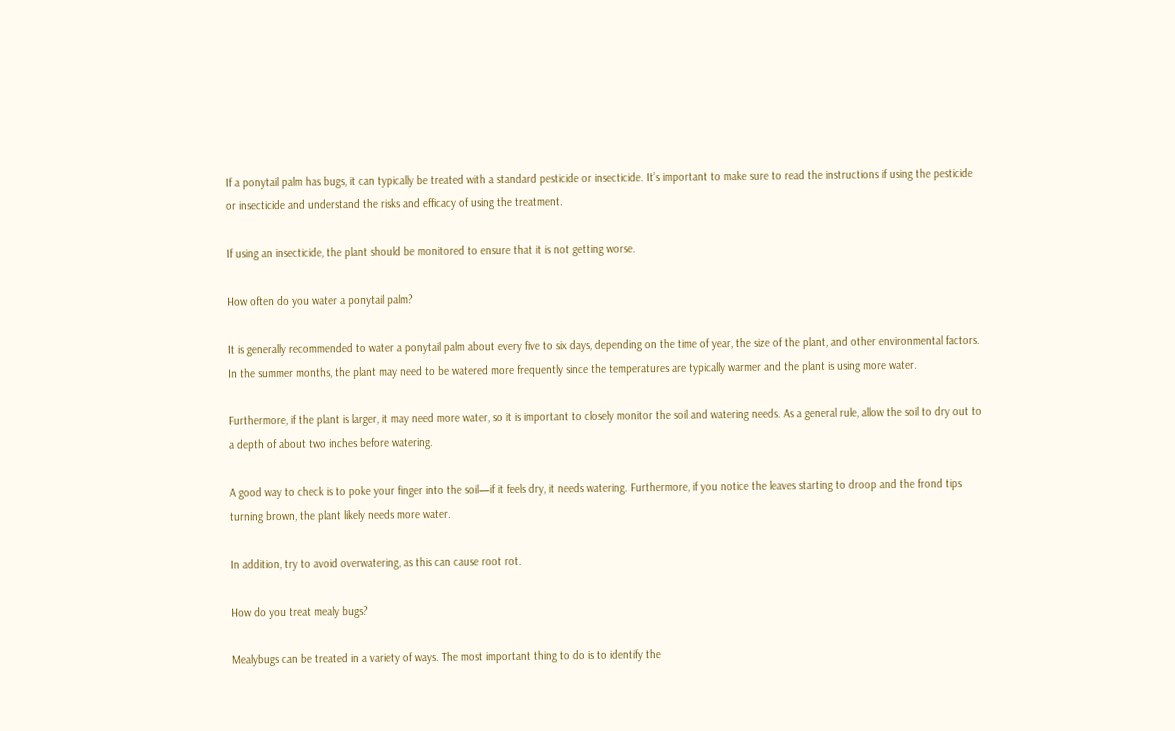If a ponytail palm has bugs, it can typically be treated with a standard pesticide or insecticide. It’s important to make sure to read the instructions if using the pesticide or insecticide and understand the risks and efficacy of using the treatment.

If using an insecticide, the plant should be monitored to ensure that it is not getting worse.

How often do you water a ponytail palm?

It is generally recommended to water a ponytail palm about every five to six days, depending on the time of year, the size of the plant, and other environmental factors. In the summer months, the plant may need to be watered more frequently since the temperatures are typically warmer and the plant is using more water.

Furthermore, if the plant is larger, it may need more water, so it is important to closely monitor the soil and watering needs. As a general rule, allow the soil to dry out to a depth of about two inches before watering.

A good way to check is to poke your finger into the soil—if it feels dry, it needs watering. Furthermore, if you notice the leaves starting to droop and the frond tips turning brown, the plant likely needs more water.

In addition, try to avoid overwatering, as this can cause root rot.

How do you treat mealy bugs?

Mealybugs can be treated in a variety of ways. The most important thing to do is to identify the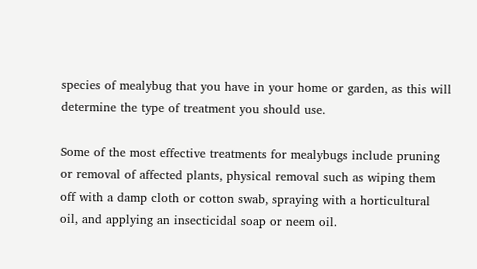species of mealybug that you have in your home or garden, as this will determine the type of treatment you should use.

Some of the most effective treatments for mealybugs include pruning or removal of affected plants, physical removal such as wiping them off with a damp cloth or cotton swab, spraying with a horticultural oil, and applying an insecticidal soap or neem oil.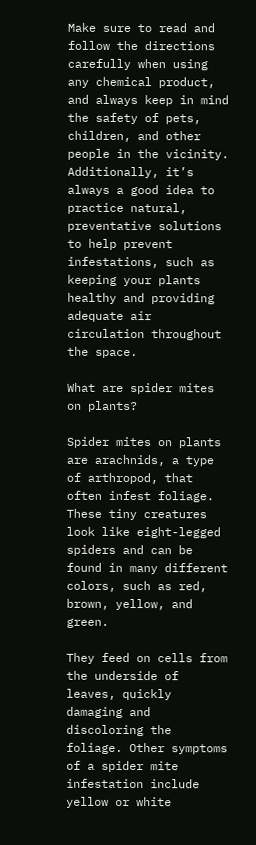Make sure to read and follow the directions carefully when using any chemical product, and always keep in mind the safety of pets, children, and other people in the vicinity. Additionally, it’s always a good idea to practice natural, preventative solutions to help prevent infestations, such as keeping your plants healthy and providing adequate air circulation throughout the space.

What are spider mites on plants?

Spider mites on plants are arachnids, a type of arthropod, that often infest foliage. These tiny creatures look like eight-legged spiders and can be found in many different colors, such as red, brown, yellow, and green.

They feed on cells from the underside of leaves, quickly damaging and discoloring the foliage. Other symptoms of a spider mite infestation include yellow or white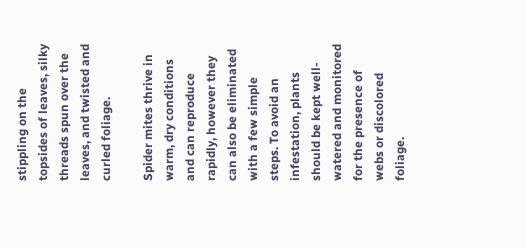stippling on the topsides of leaves, silky threads spun over the leaves, and twisted and curled foliage.

Spider mites thrive in warm, dry conditions and can reproduce rapidly, however they can also be eliminated with a few simple steps. To avoid an infestation, plants should be kept well-watered and monitored for the presence of webs or discolored foliage.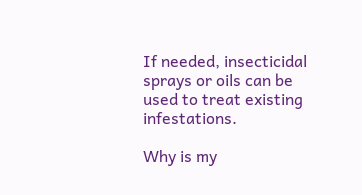If needed, insecticidal sprays or oils can be used to treat existing infestations.

Why is my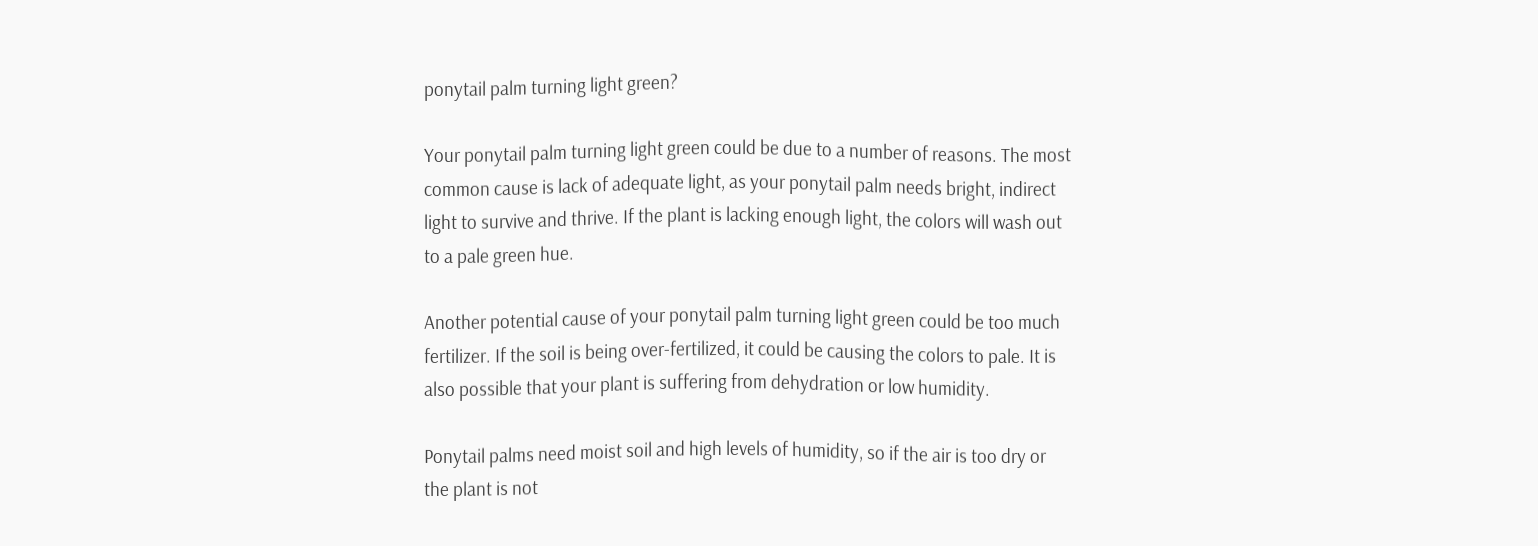ponytail palm turning light green?

Your ponytail palm turning light green could be due to a number of reasons. The most common cause is lack of adequate light, as your ponytail palm needs bright, indirect light to survive and thrive. If the plant is lacking enough light, the colors will wash out to a pale green hue.

Another potential cause of your ponytail palm turning light green could be too much fertilizer. If the soil is being over-fertilized, it could be causing the colors to pale. It is also possible that your plant is suffering from dehydration or low humidity.

Ponytail palms need moist soil and high levels of humidity, so if the air is too dry or the plant is not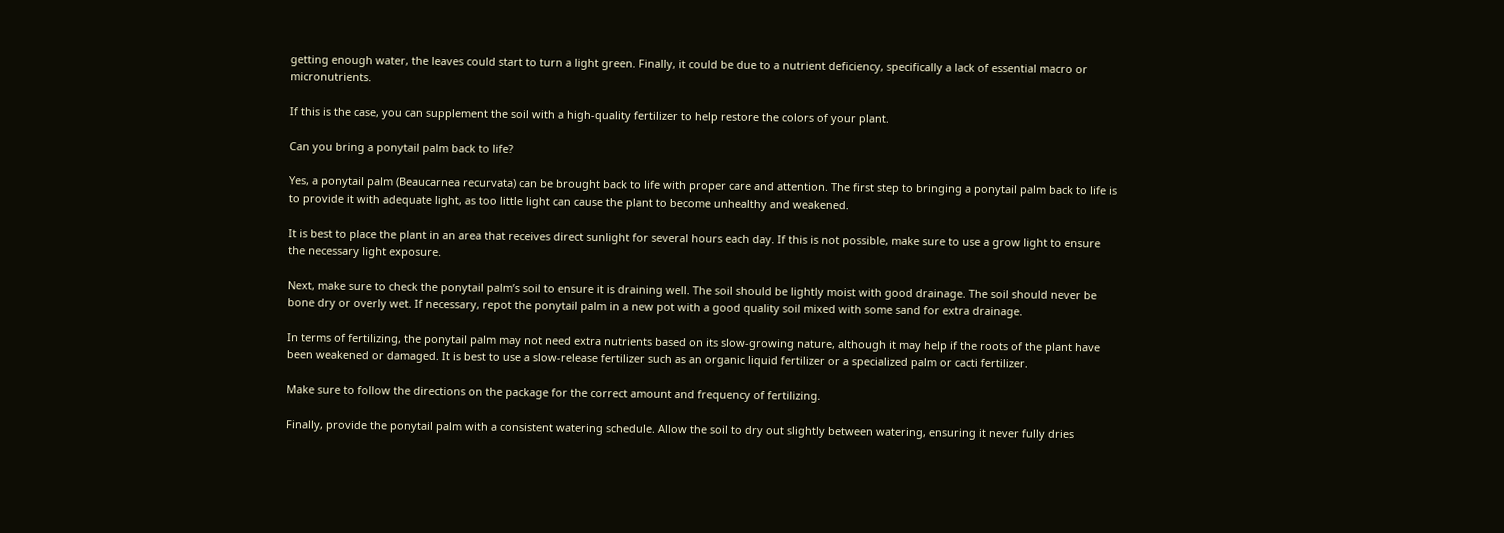getting enough water, the leaves could start to turn a light green. Finally, it could be due to a nutrient deficiency, specifically a lack of essential macro or micronutrients.

If this is the case, you can supplement the soil with a high-quality fertilizer to help restore the colors of your plant.

Can you bring a ponytail palm back to life?

Yes, a ponytail palm (Beaucarnea recurvata) can be brought back to life with proper care and attention. The first step to bringing a ponytail palm back to life is to provide it with adequate light, as too little light can cause the plant to become unhealthy and weakened.

It is best to place the plant in an area that receives direct sunlight for several hours each day. If this is not possible, make sure to use a grow light to ensure the necessary light exposure.

Next, make sure to check the ponytail palm’s soil to ensure it is draining well. The soil should be lightly moist with good drainage. The soil should never be bone dry or overly wet. If necessary, repot the ponytail palm in a new pot with a good quality soil mixed with some sand for extra drainage.

In terms of fertilizing, the ponytail palm may not need extra nutrients based on its slow-growing nature, although it may help if the roots of the plant have been weakened or damaged. It is best to use a slow-release fertilizer such as an organic liquid fertilizer or a specialized palm or cacti fertilizer.

Make sure to follow the directions on the package for the correct amount and frequency of fertilizing.

Finally, provide the ponytail palm with a consistent watering schedule. Allow the soil to dry out slightly between watering, ensuring it never fully dries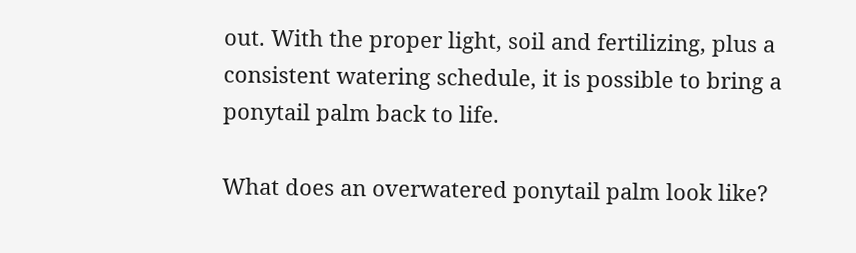out. With the proper light, soil and fertilizing, plus a consistent watering schedule, it is possible to bring a ponytail palm back to life.

What does an overwatered ponytail palm look like?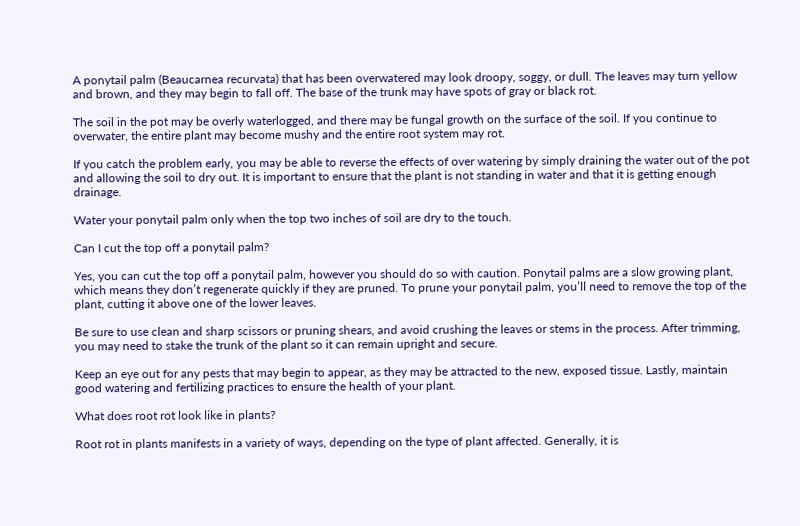A ponytail palm (Beaucarnea recurvata) that has been overwatered may look droopy, soggy, or dull. The leaves may turn yellow and brown, and they may begin to fall off. The base of the trunk may have spots of gray or black rot.

The soil in the pot may be overly waterlogged, and there may be fungal growth on the surface of the soil. If you continue to overwater, the entire plant may become mushy and the entire root system may rot.

If you catch the problem early, you may be able to reverse the effects of over watering by simply draining the water out of the pot and allowing the soil to dry out. It is important to ensure that the plant is not standing in water and that it is getting enough drainage.

Water your ponytail palm only when the top two inches of soil are dry to the touch.

Can I cut the top off a ponytail palm?

Yes, you can cut the top off a ponytail palm, however you should do so with caution. Ponytail palms are a slow growing plant, which means they don’t regenerate quickly if they are pruned. To prune your ponytail palm, you’ll need to remove the top of the plant, cutting it above one of the lower leaves.

Be sure to use clean and sharp scissors or pruning shears, and avoid crushing the leaves or stems in the process. After trimming, you may need to stake the trunk of the plant so it can remain upright and secure.

Keep an eye out for any pests that may begin to appear, as they may be attracted to the new, exposed tissue. Lastly, maintain good watering and fertilizing practices to ensure the health of your plant.

What does root rot look like in plants?

Root rot in plants manifests in a variety of ways, depending on the type of plant affected. Generally, it is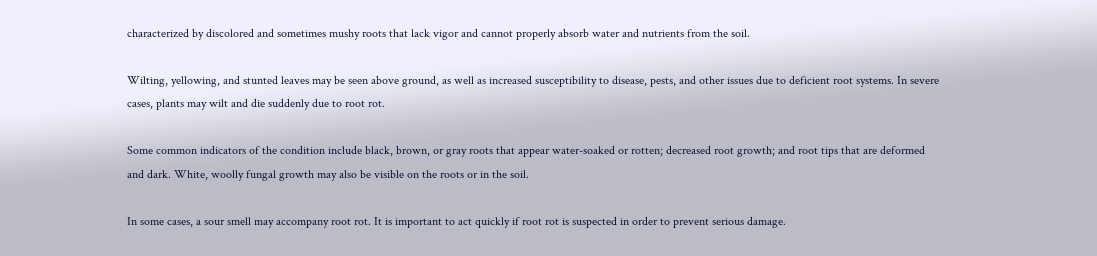characterized by discolored and sometimes mushy roots that lack vigor and cannot properly absorb water and nutrients from the soil.

Wilting, yellowing, and stunted leaves may be seen above ground, as well as increased susceptibility to disease, pests, and other issues due to deficient root systems. In severe cases, plants may wilt and die suddenly due to root rot.

Some common indicators of the condition include black, brown, or gray roots that appear water-soaked or rotten; decreased root growth; and root tips that are deformed and dark. White, woolly fungal growth may also be visible on the roots or in the soil.

In some cases, a sour smell may accompany root rot. It is important to act quickly if root rot is suspected in order to prevent serious damage.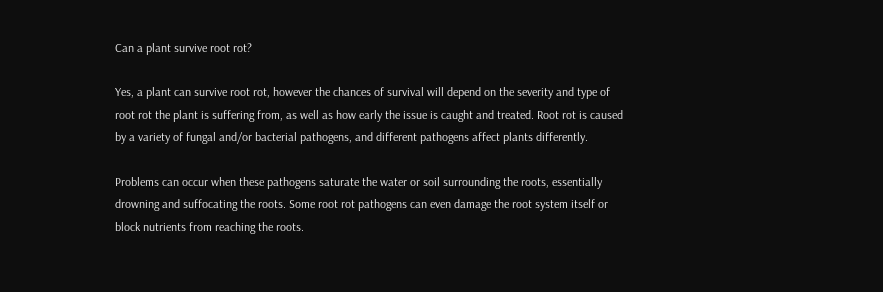Can a plant survive root rot?

Yes, a plant can survive root rot, however the chances of survival will depend on the severity and type of root rot the plant is suffering from, as well as how early the issue is caught and treated. Root rot is caused by a variety of fungal and/or bacterial pathogens, and different pathogens affect plants differently.

Problems can occur when these pathogens saturate the water or soil surrounding the roots, essentially drowning and suffocating the roots. Some root rot pathogens can even damage the root system itself or block nutrients from reaching the roots.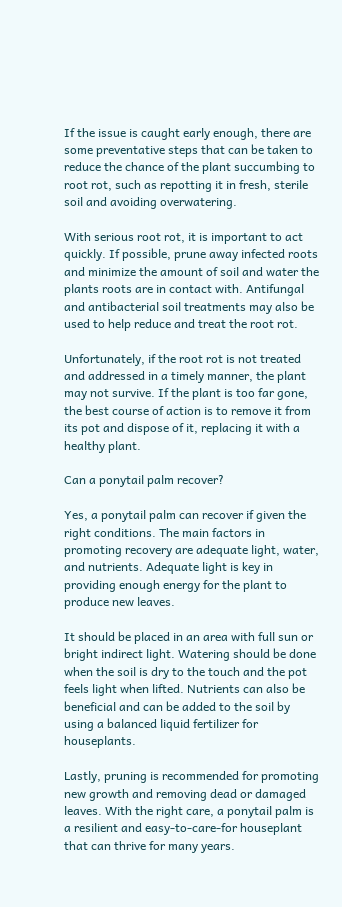If the issue is caught early enough, there are some preventative steps that can be taken to reduce the chance of the plant succumbing to root rot, such as repotting it in fresh, sterile soil and avoiding overwatering.

With serious root rot, it is important to act quickly. If possible, prune away infected roots and minimize the amount of soil and water the plants roots are in contact with. Antifungal and antibacterial soil treatments may also be used to help reduce and treat the root rot.

Unfortunately, if the root rot is not treated and addressed in a timely manner, the plant may not survive. If the plant is too far gone, the best course of action is to remove it from its pot and dispose of it, replacing it with a healthy plant.

Can a ponytail palm recover?

Yes, a ponytail palm can recover if given the right conditions. The main factors in promoting recovery are adequate light, water, and nutrients. Adequate light is key in providing enough energy for the plant to produce new leaves.

It should be placed in an area with full sun or bright indirect light. Watering should be done when the soil is dry to the touch and the pot feels light when lifted. Nutrients can also be beneficial and can be added to the soil by using a balanced liquid fertilizer for houseplants.

Lastly, pruning is recommended for promoting new growth and removing dead or damaged leaves. With the right care, a ponytail palm is a resilient and easy-to-care-for houseplant that can thrive for many years.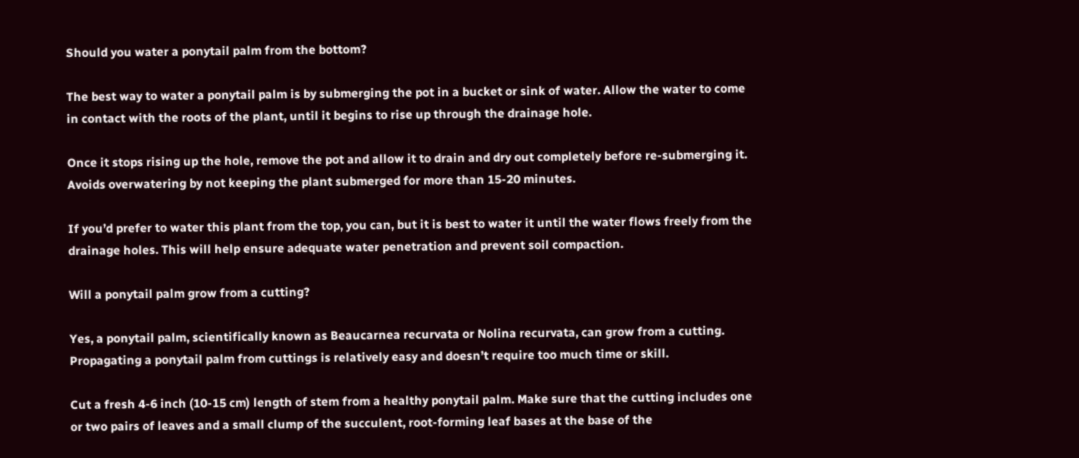Should you water a ponytail palm from the bottom?

The best way to water a ponytail palm is by submerging the pot in a bucket or sink of water. Allow the water to come in contact with the roots of the plant, until it begins to rise up through the drainage hole.

Once it stops rising up the hole, remove the pot and allow it to drain and dry out completely before re-submerging it. Avoids overwatering by not keeping the plant submerged for more than 15-20 minutes.

If you’d prefer to water this plant from the top, you can, but it is best to water it until the water flows freely from the drainage holes. This will help ensure adequate water penetration and prevent soil compaction.

Will a ponytail palm grow from a cutting?

Yes, a ponytail palm, scientifically known as Beaucarnea recurvata or Nolina recurvata, can grow from a cutting. Propagating a ponytail palm from cuttings is relatively easy and doesn’t require too much time or skill.

Cut a fresh 4-6 inch (10-15 cm) length of stem from a healthy ponytail palm. Make sure that the cutting includes one or two pairs of leaves and a small clump of the succulent, root-forming leaf bases at the base of the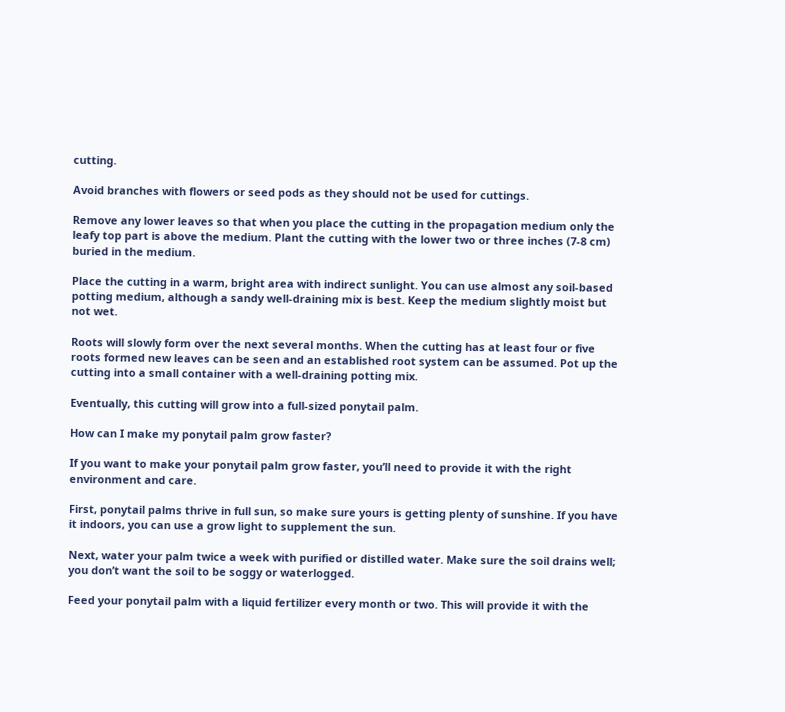cutting.

Avoid branches with flowers or seed pods as they should not be used for cuttings.

Remove any lower leaves so that when you place the cutting in the propagation medium only the leafy top part is above the medium. Plant the cutting with the lower two or three inches (7-8 cm) buried in the medium.

Place the cutting in a warm, bright area with indirect sunlight. You can use almost any soil-based potting medium, although a sandy well-draining mix is best. Keep the medium slightly moist but not wet.

Roots will slowly form over the next several months. When the cutting has at least four or five roots formed new leaves can be seen and an established root system can be assumed. Pot up the cutting into a small container with a well-draining potting mix.

Eventually, this cutting will grow into a full-sized ponytail palm.

How can I make my ponytail palm grow faster?

If you want to make your ponytail palm grow faster, you’ll need to provide it with the right environment and care.

First, ponytail palms thrive in full sun, so make sure yours is getting plenty of sunshine. If you have it indoors, you can use a grow light to supplement the sun.

Next, water your palm twice a week with purified or distilled water. Make sure the soil drains well; you don’t want the soil to be soggy or waterlogged.

Feed your ponytail palm with a liquid fertilizer every month or two. This will provide it with the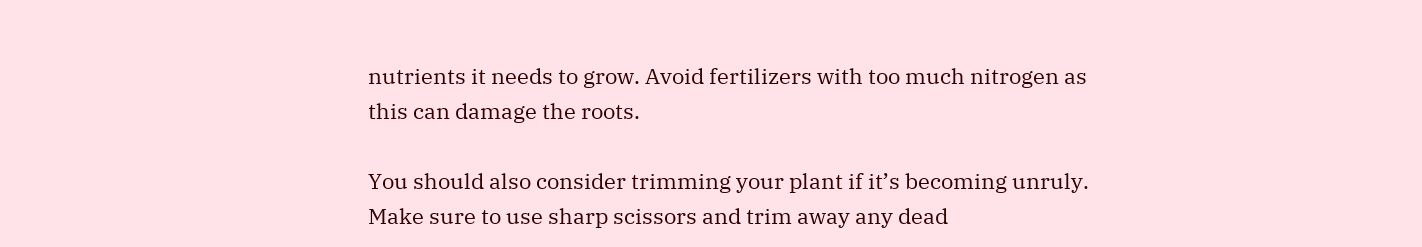nutrients it needs to grow. Avoid fertilizers with too much nitrogen as this can damage the roots.

You should also consider trimming your plant if it’s becoming unruly. Make sure to use sharp scissors and trim away any dead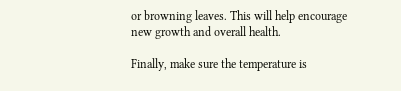or browning leaves. This will help encourage new growth and overall health.

Finally, make sure the temperature is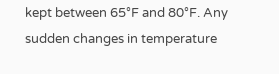kept between 65°F and 80°F. Any sudden changes in temperature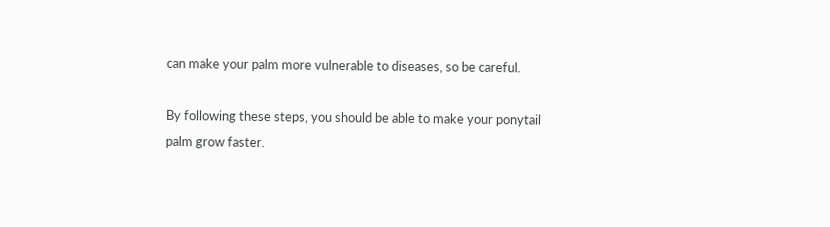can make your palm more vulnerable to diseases, so be careful.

By following these steps, you should be able to make your ponytail palm grow faster.